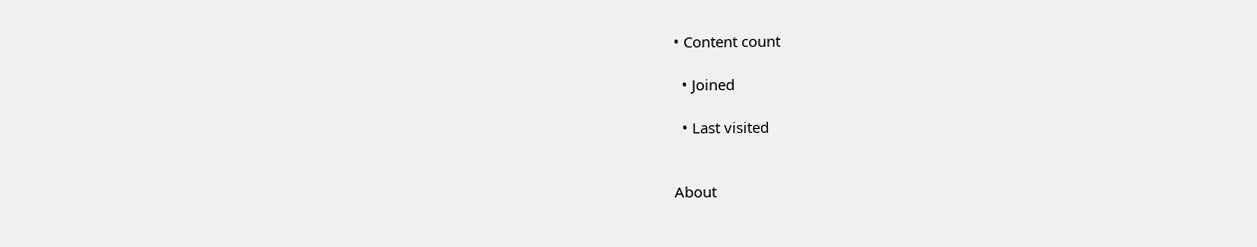• Content count

  • Joined

  • Last visited


About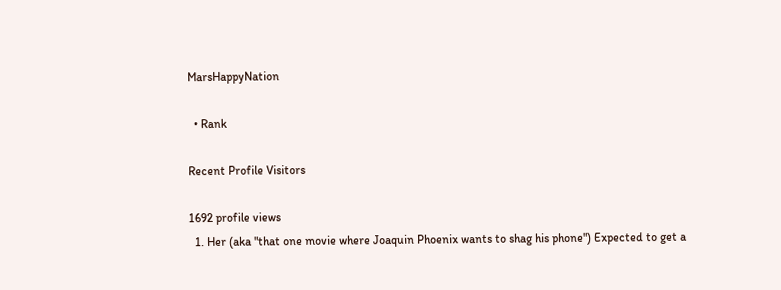MarsHappyNation

  • Rank

Recent Profile Visitors

1692 profile views
  1. Her (aka "that one movie where Joaquin Phoenix wants to shag his phone") Expected to get a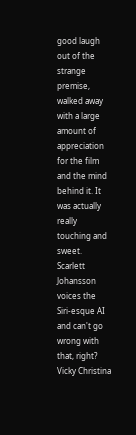good laugh out of the strange premise, walked away with a large amount of appreciation for the film and the mind behind it. It was actually really touching and sweet. Scarlett Johansson voices the Siri-esque AI and can't go wrong with that, right? Vicky Christina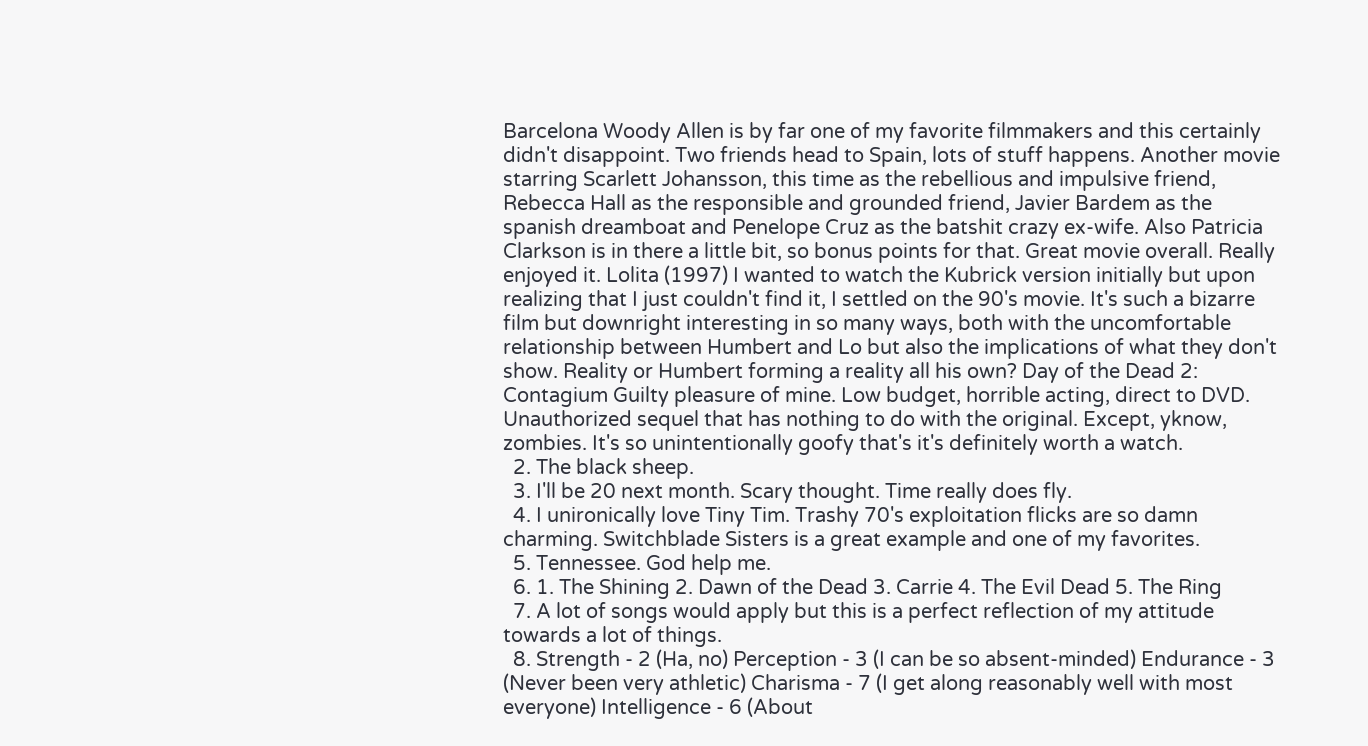Barcelona Woody Allen is by far one of my favorite filmmakers and this certainly didn't disappoint. Two friends head to Spain, lots of stuff happens. Another movie starring Scarlett Johansson, this time as the rebellious and impulsive friend, Rebecca Hall as the responsible and grounded friend, Javier Bardem as the spanish dreamboat and Penelope Cruz as the batshit crazy ex-wife. Also Patricia Clarkson is in there a little bit, so bonus points for that. Great movie overall. Really enjoyed it. Lolita (1997) I wanted to watch the Kubrick version initially but upon realizing that I just couldn't find it, I settled on the 90's movie. It's such a bizarre film but downright interesting in so many ways, both with the uncomfortable relationship between Humbert and Lo but also the implications of what they don't show. Reality or Humbert forming a reality all his own? Day of the Dead 2: Contagium Guilty pleasure of mine. Low budget, horrible acting, direct to DVD. Unauthorized sequel that has nothing to do with the original. Except, yknow, zombies. It's so unintentionally goofy that's it's definitely worth a watch.
  2. The black sheep.
  3. I'll be 20 next month. Scary thought. Time really does fly.
  4. I unironically love Tiny Tim. Trashy 70's exploitation flicks are so damn charming. Switchblade Sisters is a great example and one of my favorites.
  5. Tennessee. God help me.
  6. 1. The Shining 2. Dawn of the Dead 3. Carrie 4. The Evil Dead 5. The Ring
  7. A lot of songs would apply but this is a perfect reflection of my attitude towards a lot of things.
  8. Strength - 2 (Ha, no) Perception - 3 (I can be so absent-minded) Endurance - 3 (Never been very athletic) Charisma - 7 (I get along reasonably well with most everyone) Intelligence - 6 (About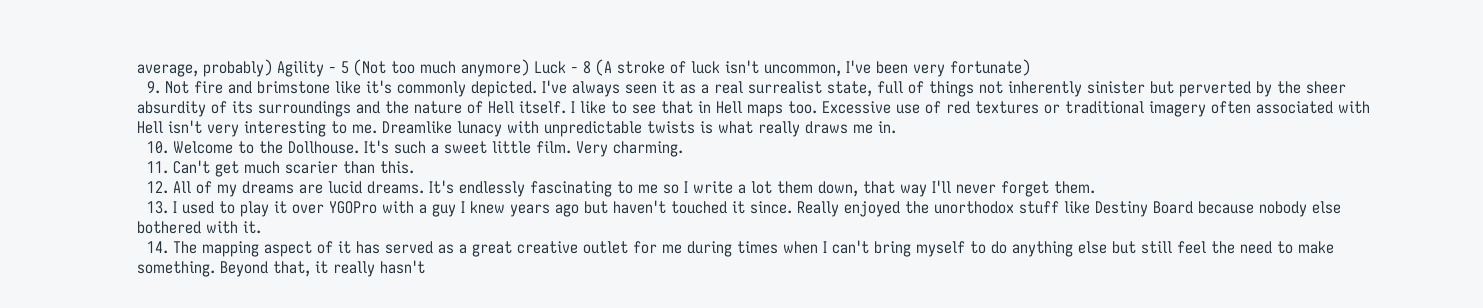average, probably) Agility - 5 (Not too much anymore) Luck - 8 (A stroke of luck isn't uncommon, I've been very fortunate)
  9. Not fire and brimstone like it's commonly depicted. I've always seen it as a real surrealist state, full of things not inherently sinister but perverted by the sheer absurdity of its surroundings and the nature of Hell itself. I like to see that in Hell maps too. Excessive use of red textures or traditional imagery often associated with Hell isn't very interesting to me. Dreamlike lunacy with unpredictable twists is what really draws me in.
  10. Welcome to the Dollhouse. It's such a sweet little film. Very charming.
  11. Can't get much scarier than this.
  12. All of my dreams are lucid dreams. It's endlessly fascinating to me so I write a lot them down, that way I'll never forget them.
  13. I used to play it over YGOPro with a guy I knew years ago but haven't touched it since. Really enjoyed the unorthodox stuff like Destiny Board because nobody else bothered with it.
  14. The mapping aspect of it has served as a great creative outlet for me during times when I can't bring myself to do anything else but still feel the need to make something. Beyond that, it really hasn't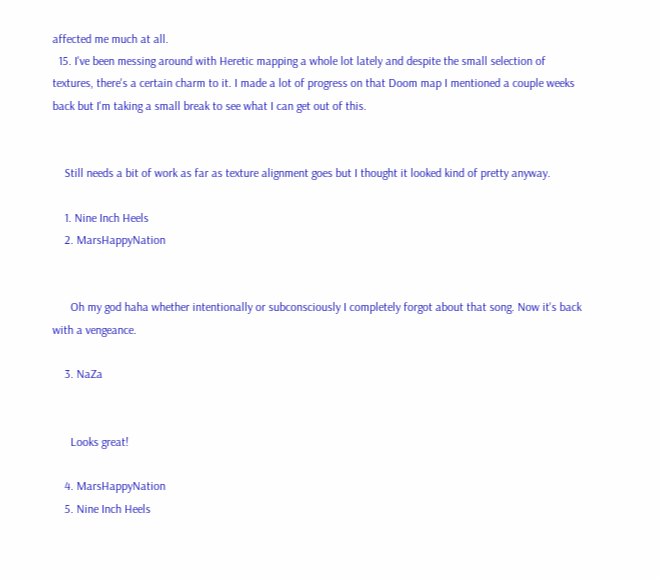affected me much at all.
  15. I've been messing around with Heretic mapping a whole lot lately and despite the small selection of textures, there's a certain charm to it. I made a lot of progress on that Doom map I mentioned a couple weeks back but I'm taking a small break to see what I can get out of this.


    Still needs a bit of work as far as texture alignment goes but I thought it looked kind of pretty anyway.

    1. Nine Inch Heels
    2. MarsHappyNation


      Oh my god haha whether intentionally or subconsciously I completely forgot about that song. Now it's back with a vengeance.

    3. NaZa


      Looks great!

    4. MarsHappyNation
    5. Nine Inch Heels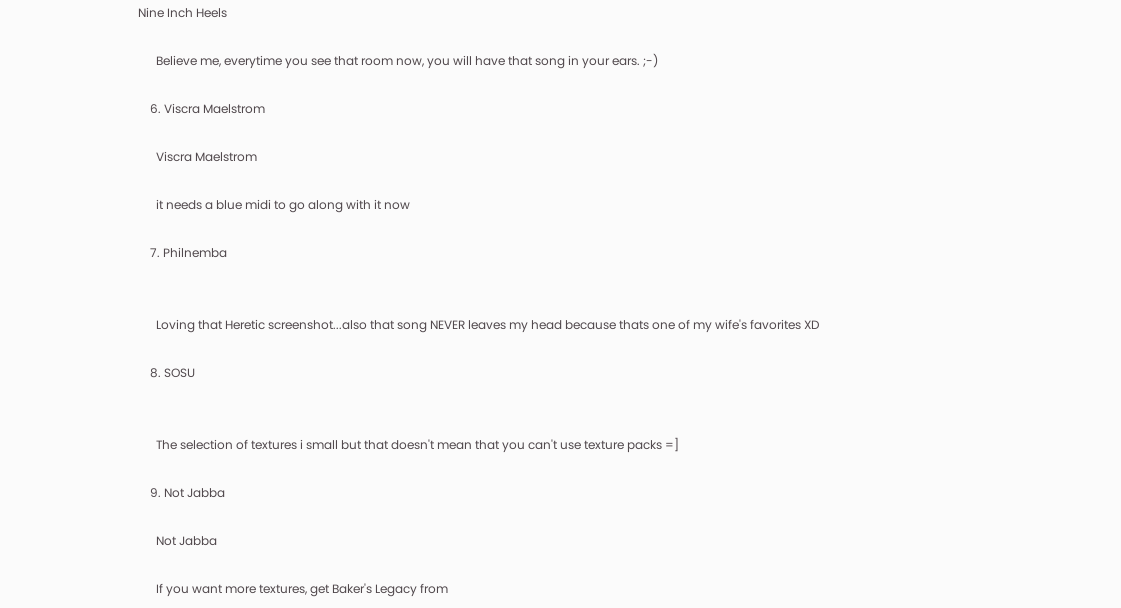Nine Inch Heels

      Believe me, everytime you see that room now, you will have that song in your ears. ;-)

    6. Viscra Maelstrom

      Viscra Maelstrom

      it needs a blue midi to go along with it now

    7. Philnemba


      Loving that Heretic screenshot...also that song NEVER leaves my head because thats one of my wife's favorites XD

    8. SOSU


      The selection of textures i small but that doesn't mean that you can't use texture packs =]

    9. Not Jabba

      Not Jabba

      If you want more textures, get Baker's Legacy from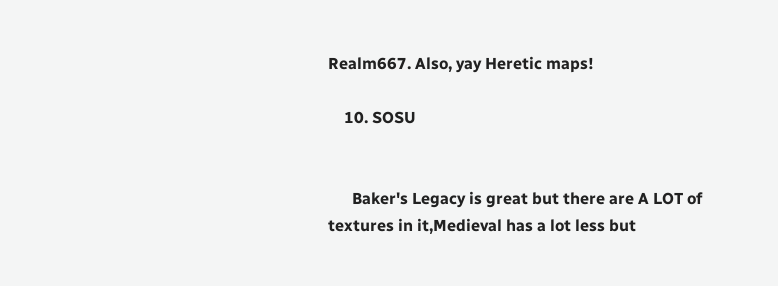Realm667. Also, yay Heretic maps!

    10. SOSU


      Baker's Legacy is great but there are A LOT of textures in it,Medieval has a lot less but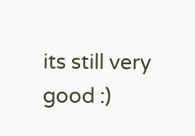its still very good :)